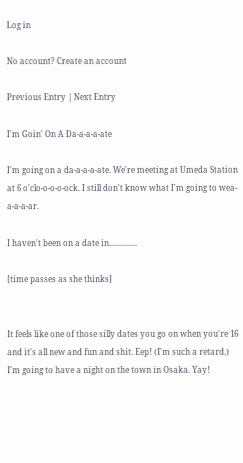Log in

No account? Create an account

Previous Entry | Next Entry

I'm Goin' On A Da-a-a-a-ate

I'm going on a da-a-a-a-ate. We're meeting at Umeda Station at 6 o'clo-o-o-o-ock. I still don't know what I'm going to wea-a-a-a-ar.

I haven't been on a date in..............

[time passes as she thinks]


It feels like one of those silly dates you go on when you're 16 and it's all new and fun and shit. Eep! (I'm such a retard.) I'm going to have a night on the town in Osaka. Yay!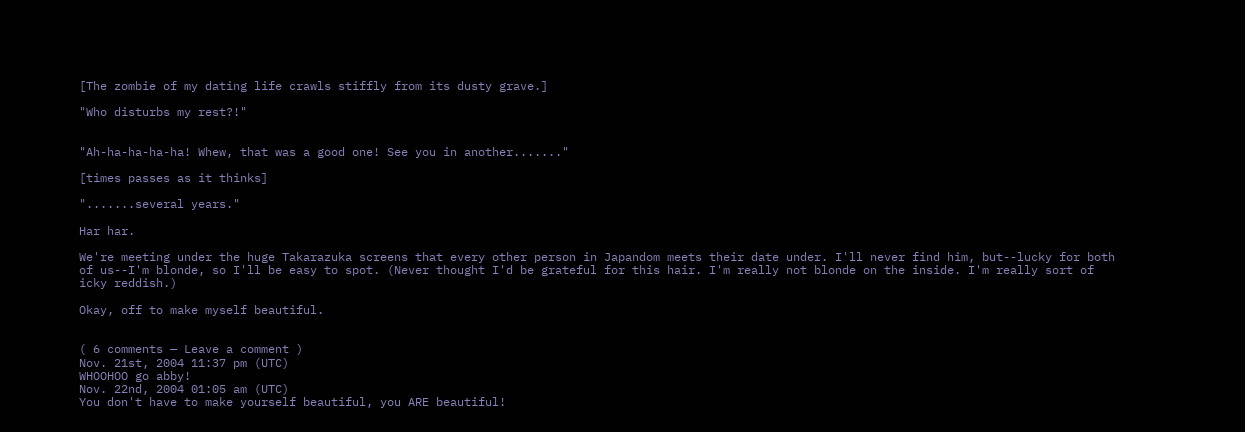[The zombie of my dating life crawls stiffly from its dusty grave.]

"Who disturbs my rest?!"


"Ah-ha-ha-ha-ha! Whew, that was a good one! See you in another......."

[times passes as it thinks]

".......several years."

Har har.

We're meeting under the huge Takarazuka screens that every other person in Japandom meets their date under. I'll never find him, but--lucky for both of us--I'm blonde, so I'll be easy to spot. (Never thought I'd be grateful for this hair. I'm really not blonde on the inside. I'm really sort of icky reddish.)

Okay, off to make myself beautiful.


( 6 comments — Leave a comment )
Nov. 21st, 2004 11:37 pm (UTC)
WHOOHOO go abby!
Nov. 22nd, 2004 01:05 am (UTC)
You don't have to make yourself beautiful, you ARE beautiful!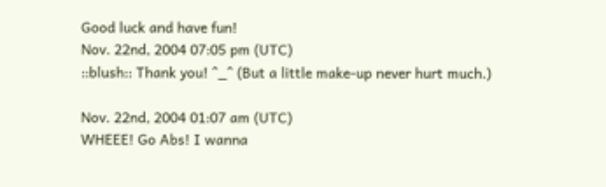Good luck and have fun!
Nov. 22nd, 2004 07:05 pm (UTC)
::blush:: Thank you! ^_^ (But a little make-up never hurt much.)

Nov. 22nd, 2004 01:07 am (UTC)
WHEEE! Go Abs! I wanna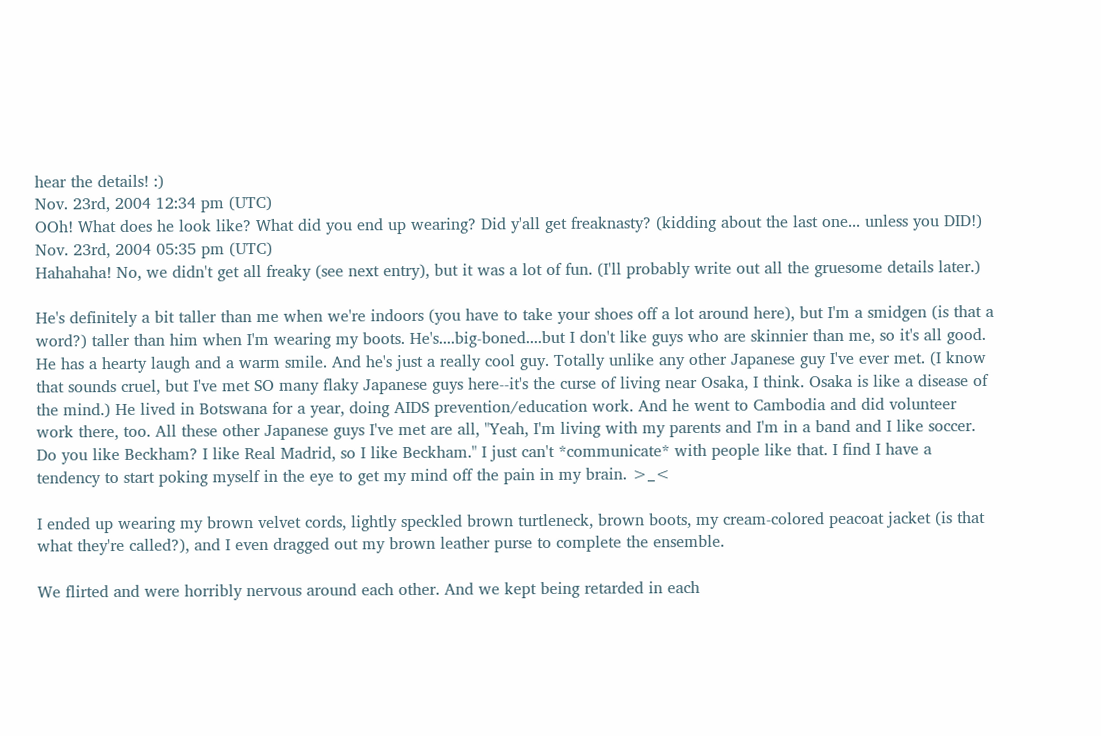hear the details! :)
Nov. 23rd, 2004 12:34 pm (UTC)
OOh! What does he look like? What did you end up wearing? Did y'all get freaknasty? (kidding about the last one... unless you DID!)
Nov. 23rd, 2004 05:35 pm (UTC)
Hahahaha! No, we didn't get all freaky (see next entry), but it was a lot of fun. (I'll probably write out all the gruesome details later.)

He's definitely a bit taller than me when we're indoors (you have to take your shoes off a lot around here), but I'm a smidgen (is that a word?) taller than him when I'm wearing my boots. He's....big-boned....but I don't like guys who are skinnier than me, so it's all good. He has a hearty laugh and a warm smile. And he's just a really cool guy. Totally unlike any other Japanese guy I've ever met. (I know that sounds cruel, but I've met SO many flaky Japanese guys here--it's the curse of living near Osaka, I think. Osaka is like a disease of the mind.) He lived in Botswana for a year, doing AIDS prevention/education work. And he went to Cambodia and did volunteer work there, too. All these other Japanese guys I've met are all, "Yeah, I'm living with my parents and I'm in a band and I like soccer. Do you like Beckham? I like Real Madrid, so I like Beckham." I just can't *communicate* with people like that. I find I have a tendency to start poking myself in the eye to get my mind off the pain in my brain. >_<

I ended up wearing my brown velvet cords, lightly speckled brown turtleneck, brown boots, my cream-colored peacoat jacket (is that what they're called?), and I even dragged out my brown leather purse to complete the ensemble.

We flirted and were horribly nervous around each other. And we kept being retarded in each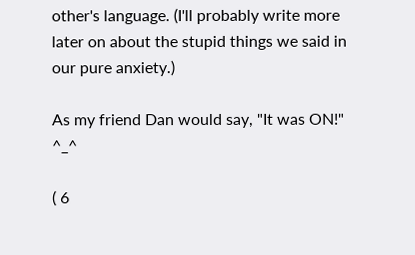other's language. (I'll probably write more later on about the stupid things we said in our pure anxiety.)

As my friend Dan would say, "It was ON!" ^_^

( 6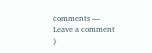comments — Leave a comment )